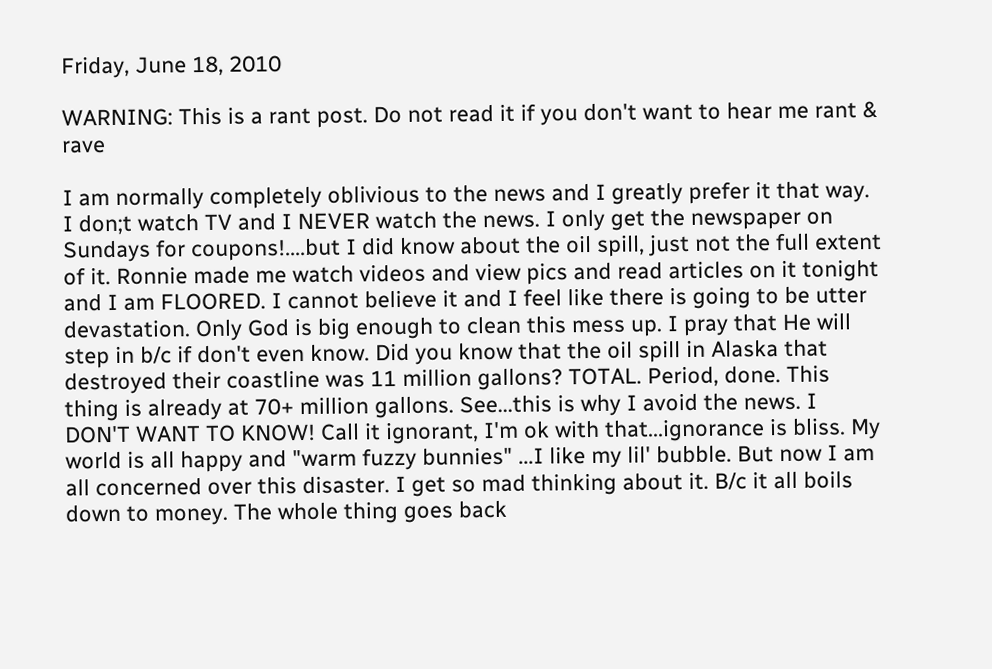Friday, June 18, 2010

WARNING: This is a rant post. Do not read it if you don't want to hear me rant & rave

I am normally completely oblivious to the news and I greatly prefer it that way. I don;t watch TV and I NEVER watch the news. I only get the newspaper on Sundays for coupons!....but I did know about the oil spill, just not the full extent of it. Ronnie made me watch videos and view pics and read articles on it tonight and I am FLOORED. I cannot believe it and I feel like there is going to be utter devastation. Only God is big enough to clean this mess up. I pray that He will step in b/c if don't even know. Did you know that the oil spill in Alaska that destroyed their coastline was 11 million gallons? TOTAL. Period, done. This thing is already at 70+ million gallons. See...this is why I avoid the news. I DON'T WANT TO KNOW! Call it ignorant, I'm ok with that...ignorance is bliss. My world is all happy and "warm fuzzy bunnies" ...I like my lil' bubble. But now I am all concerned over this disaster. I get so mad thinking about it. B/c it all boils down to money. The whole thing goes back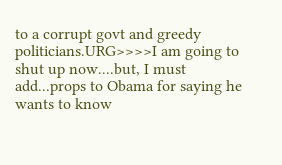to a corrupt govt and greedy politicians.URG>>>>I am going to shut up now....but, I must add...props to Obama for saying he wants to know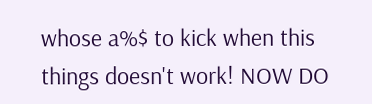whose a%$ to kick when this things doesn't work! NOW DO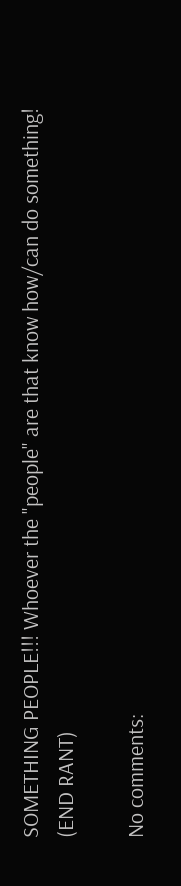SOMETHING PEOPLE!!! Whoever the "people" are that know how/can do something! (END RANT)

No comments: